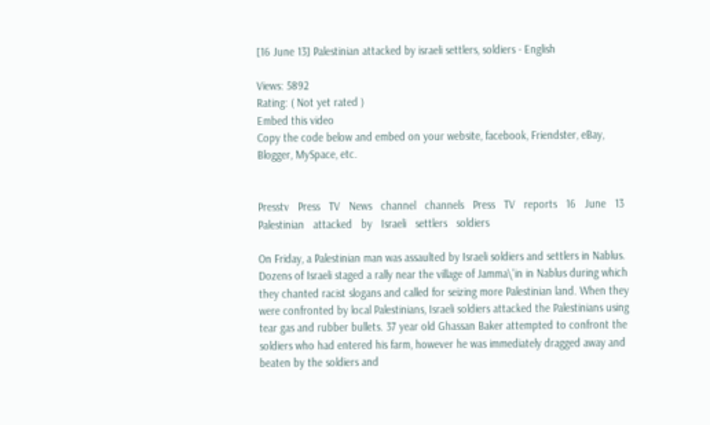[16 June 13] Palestinian attacked by israeli settlers, soldiers - English

Views: 5892
Rating: ( Not yet rated )
Embed this video
Copy the code below and embed on your website, facebook, Friendster, eBay, Blogger, MySpace, etc.


Presstv   Press   TV   News   channel   channels   Press   TV   reports   16   June   13   Palestinian   attacked   by   Israeli   settlers   soldiers

On Friday, a Palestinian man was assaulted by Israeli soldiers and settlers in Nablus. Dozens of Israeli staged a rally near the village of Jamma\'in in Nablus during which they chanted racist slogans and called for seizing more Palestinian land. When they were confronted by local Palestinians, Israeli soldiers attacked the Palestinians using tear gas and rubber bullets. 37 year old Ghassan Baker attempted to confront the soldiers who had entered his farm, however he was immediately dragged away and beaten by the soldiers and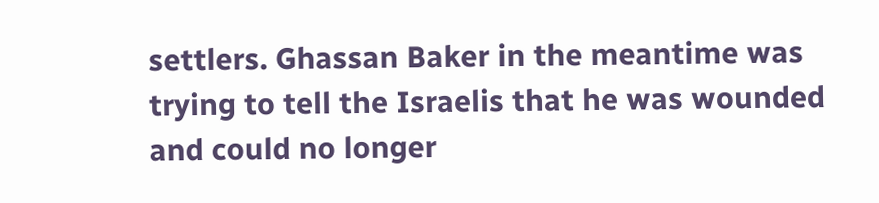settlers. Ghassan Baker in the meantime was trying to tell the Israelis that he was wounded and could no longer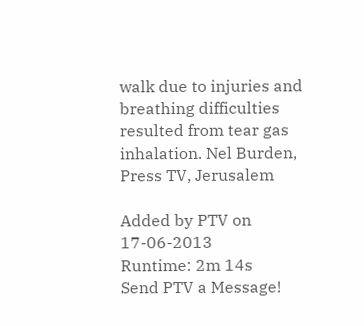walk due to injuries and breathing difficulties resulted from tear gas inhalation. Nel Burden, Press TV, Jerusalem

Added by PTV on 17-06-2013
Runtime: 2m 14s
Send PTV a Message!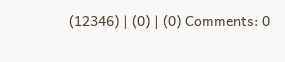(12346) | (0) | (0) Comments: 0